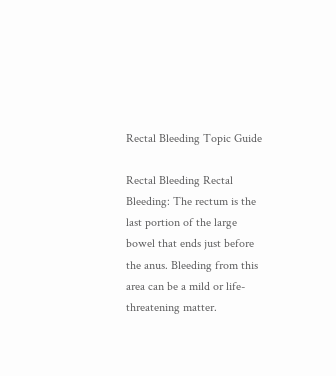Rectal Bleeding Topic Guide

Rectal Bleeding Rectal Bleeding: The rectum is the last portion of the large bowel that ends just before the anus. Bleeding from this area can be a mild or life-threatening matter.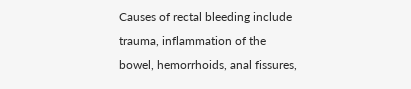Causes of rectal bleeding include trauma, inflammation of the bowel, hemorrhoids, anal fissures,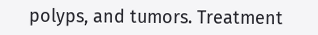polyps, and tumors. Treatment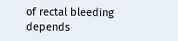of rectal bleeding depends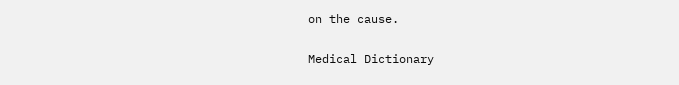on the cause.

Medical Dictionary